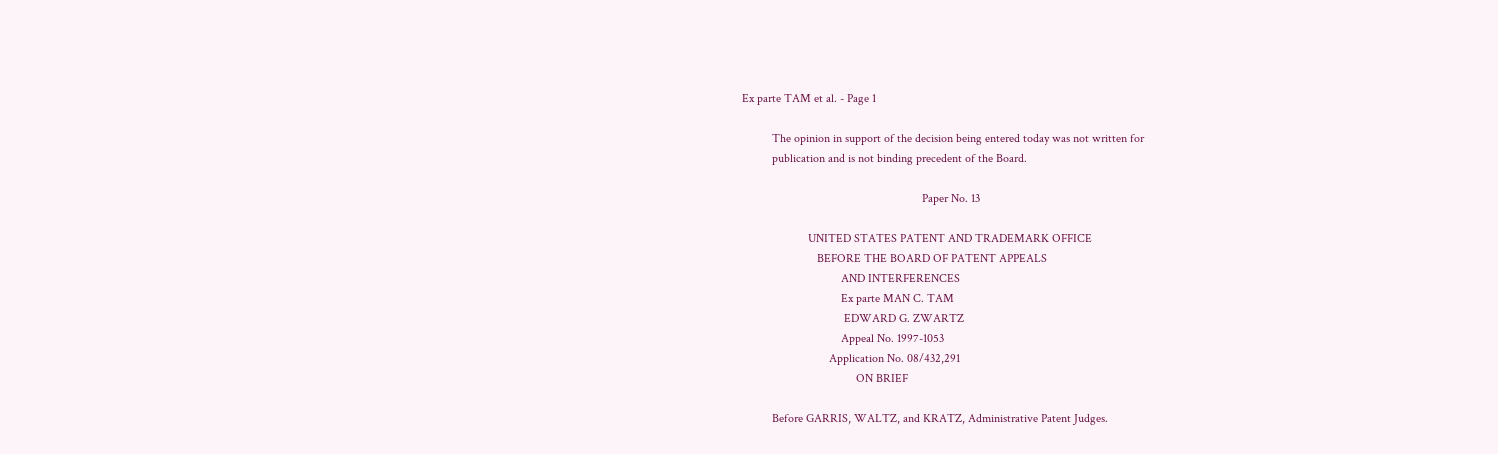Ex parte TAM et al. - Page 1

          The opinion in support of the decision being entered today was not written for
          publication and is not binding precedent of the Board.

                                                            Paper No. 13

                      UNITED STATES PATENT AND TRADEMARK OFFICE
                         BEFORE THE BOARD OF PATENT APPEALS
                                 AND INTERFERENCES
                                 Ex parte MAN C. TAM
                                  EDWARD G. ZWARTZ
                                 Appeal No. 1997-1053
                             Application No. 08/432,291
                                      ON BRIEF

          Before GARRIS, WALTZ, and KRATZ, Administrative Patent Judges.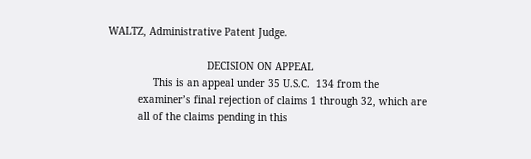WALTZ, Administrative Patent Judge.

                                 DECISION ON APPEAL
               This is an appeal under 35 U.S.C.  134 from the
          examiner’s final rejection of claims 1 through 32, which are
          all of the claims pending in this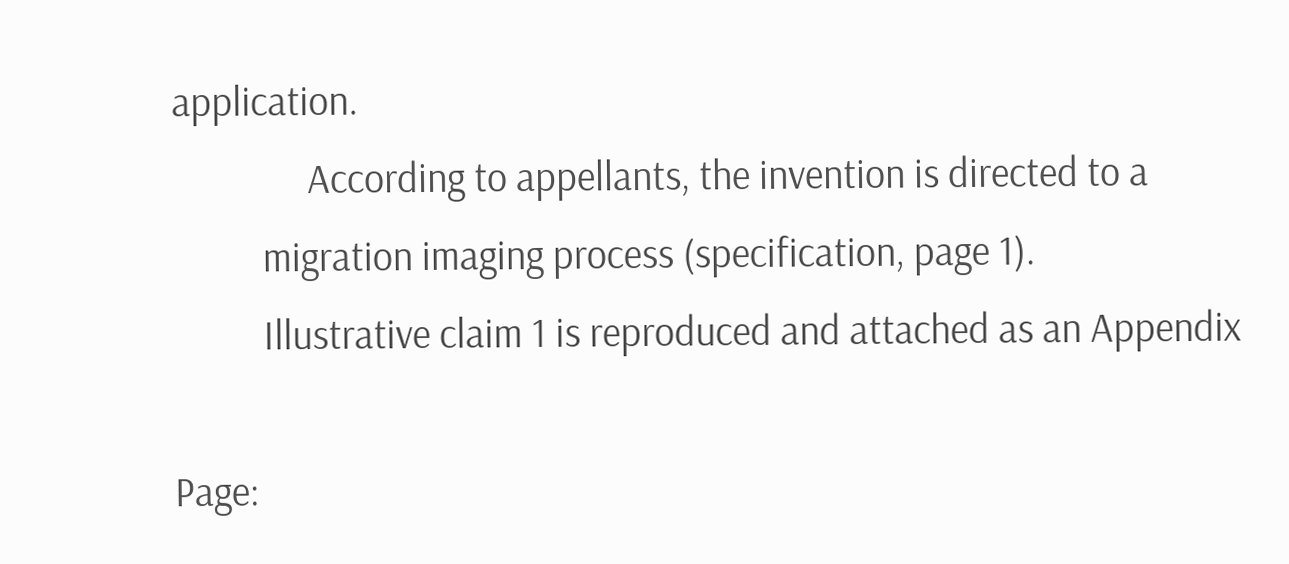application.
               According to appellants, the invention is directed to a
          migration imaging process (specification, page 1).
          Illustrative claim 1 is reproduced and attached as an Appendix

Page: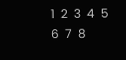1  2  3  4  5  6  7  8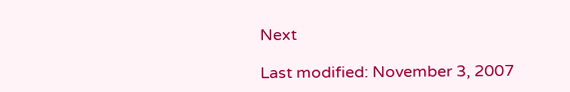Next

Last modified: November 3, 2007